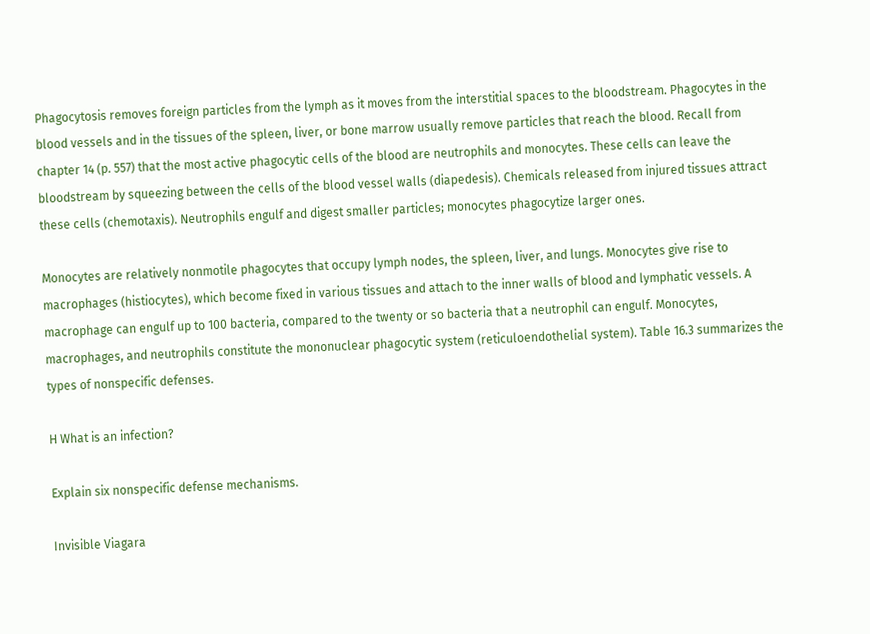Phagocytosis removes foreign particles from the lymph as it moves from the interstitial spaces to the bloodstream. Phagocytes in the blood vessels and in the tissues of the spleen, liver, or bone marrow usually remove particles that reach the blood. Recall from chapter 14 (p. 557) that the most active phagocytic cells of the blood are neutrophils and monocytes. These cells can leave the bloodstream by squeezing between the cells of the blood vessel walls (diapedesis). Chemicals released from injured tissues attract these cells (chemotaxis). Neutrophils engulf and digest smaller particles; monocytes phagocytize larger ones.

Monocytes are relatively nonmotile phagocytes that occupy lymph nodes, the spleen, liver, and lungs. Monocytes give rise to macrophages (histiocytes), which become fixed in various tissues and attach to the inner walls of blood and lymphatic vessels. A macrophage can engulf up to 100 bacteria, compared to the twenty or so bacteria that a neutrophil can engulf. Monocytes, macrophages, and neutrophils constitute the mononuclear phagocytic system (reticuloendothelial system). Table 16.3 summarizes the types of nonspecific defenses.

H What is an infection?

Explain six nonspecific defense mechanisms.

Invisible Viagara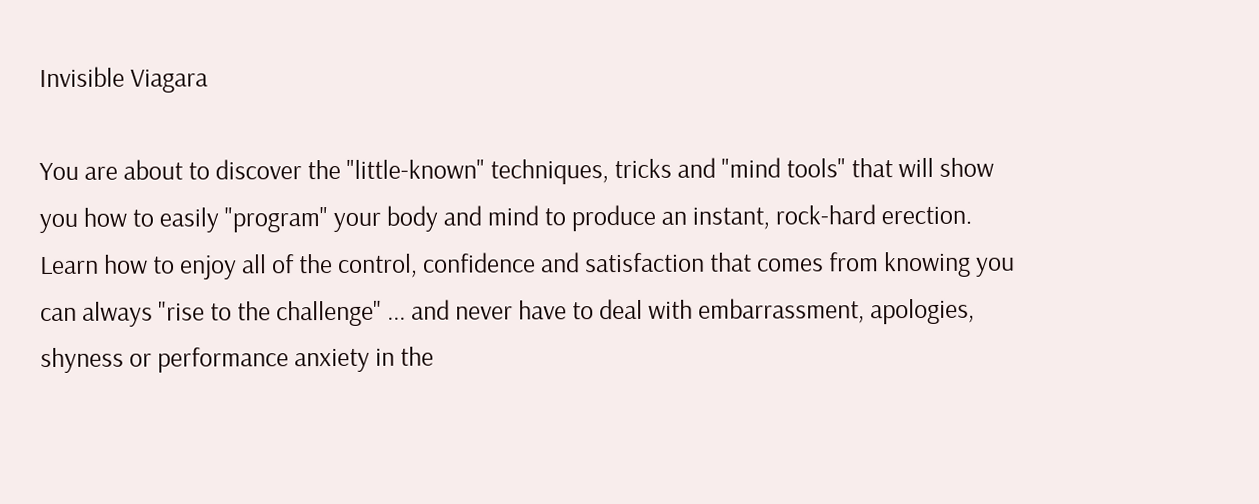Invisible Viagara

You are about to discover the "little-known" techniques, tricks and "mind tools" that will show you how to easily "program" your body and mind to produce an instant, rock-hard erection. Learn how to enjoy all of the control, confidence and satisfaction that comes from knowing you can always "rise to the challenge" ... and never have to deal with embarrassment, apologies, shyness or performance anxiety in the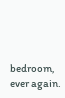bedroom, ever again.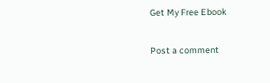Get My Free Ebook

Post a comment